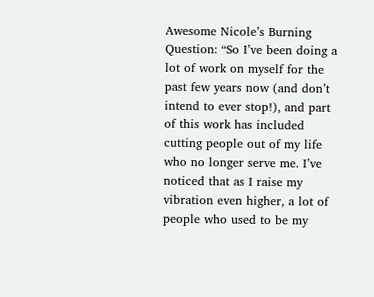Awesome Nicole’s Burning Question: “So I’ve been doing a lot of work on myself for the past few years now (and don’t intend to ever stop!), and part of this work has included cutting people out of my life who no longer serve me. I’ve noticed that as I raise my vibration even higher, a lot of people who used to be my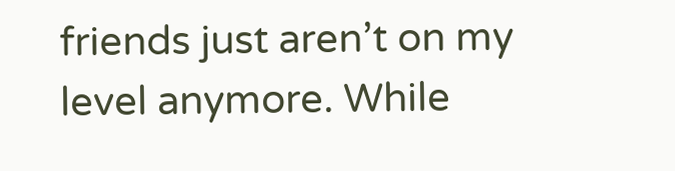friends just aren’t on my level anymore. While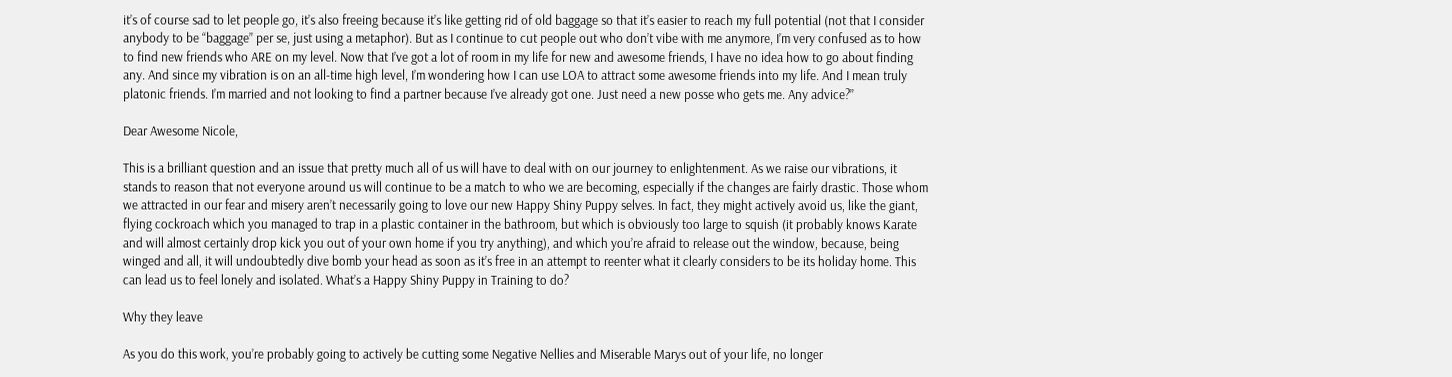it’s of course sad to let people go, it’s also freeing because it’s like getting rid of old baggage so that it’s easier to reach my full potential (not that I consider anybody to be “baggage” per se, just using a metaphor). But as I continue to cut people out who don’t vibe with me anymore, I’m very confused as to how to find new friends who ARE on my level. Now that I’ve got a lot of room in my life for new and awesome friends, I have no idea how to go about finding any. And since my vibration is on an all-time high level, I’m wondering how I can use LOA to attract some awesome friends into my life. And I mean truly platonic friends. I’m married and not looking to find a partner because I’ve already got one. Just need a new posse who gets me. Any advice?”

Dear Awesome Nicole,

This is a brilliant question and an issue that pretty much all of us will have to deal with on our journey to enlightenment. As we raise our vibrations, it stands to reason that not everyone around us will continue to be a match to who we are becoming, especially if the changes are fairly drastic. Those whom we attracted in our fear and misery aren’t necessarily going to love our new Happy Shiny Puppy selves. In fact, they might actively avoid us, like the giant, flying cockroach which you managed to trap in a plastic container in the bathroom, but which is obviously too large to squish (it probably knows Karate and will almost certainly drop kick you out of your own home if you try anything), and which you’re afraid to release out the window, because, being winged and all, it will undoubtedly dive bomb your head as soon as it’s free in an attempt to reenter what it clearly considers to be its holiday home. This can lead us to feel lonely and isolated. What’s a Happy Shiny Puppy in Training to do?

Why they leave

As you do this work, you’re probably going to actively be cutting some Negative Nellies and Miserable Marys out of your life, no longer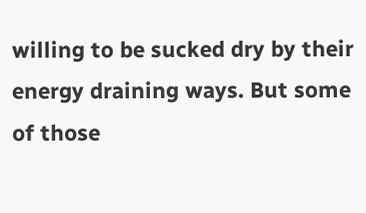willing to be sucked dry by their energy draining ways. But some of those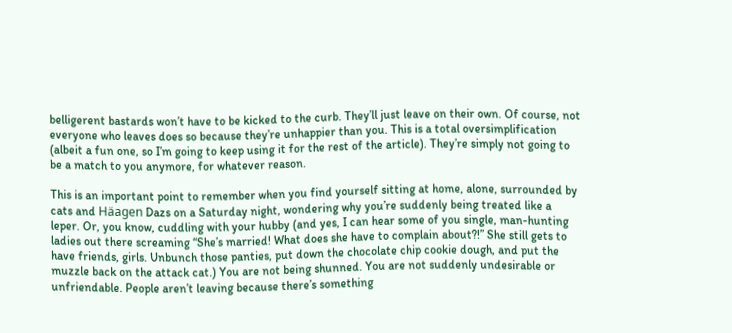belligerent bastards won’t have to be kicked to the curb. They’ll just leave on their own. Of course, not everyone who leaves does so because they’re unhappier than you. This is a total oversimplification (albeit a fun one, so I’m going to keep using it for the rest of the article). They’re simply not going to be a match to you anymore, for whatever reason.

This is an important point to remember when you find yourself sitting at home, alone, surrounded by cats and Häagen Dazs on a Saturday night, wondering why you’re suddenly being treated like a leper. Or, you know, cuddling with your hubby (and yes, I can hear some of you single, man-hunting ladies out there screaming “She’s married! What does she have to complain about?!” She still gets to have friends, girls. Unbunch those panties, put down the chocolate chip cookie dough, and put the muzzle back on the attack cat.) You are not being shunned. You are not suddenly undesirable or unfriendable. People aren’t leaving because there’s something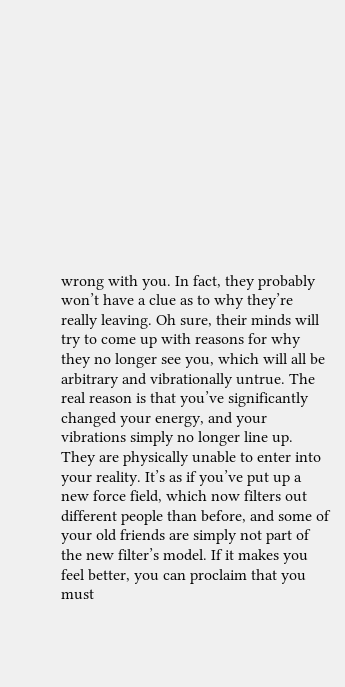wrong with you. In fact, they probably won’t have a clue as to why they’re really leaving. Oh sure, their minds will try to come up with reasons for why they no longer see you, which will all be arbitrary and vibrationally untrue. The real reason is that you’ve significantly changed your energy, and your vibrations simply no longer line up. They are physically unable to enter into your reality. It’s as if you’ve put up a new force field, which now filters out different people than before, and some of your old friends are simply not part of the new filter’s model. If it makes you feel better, you can proclaim that you must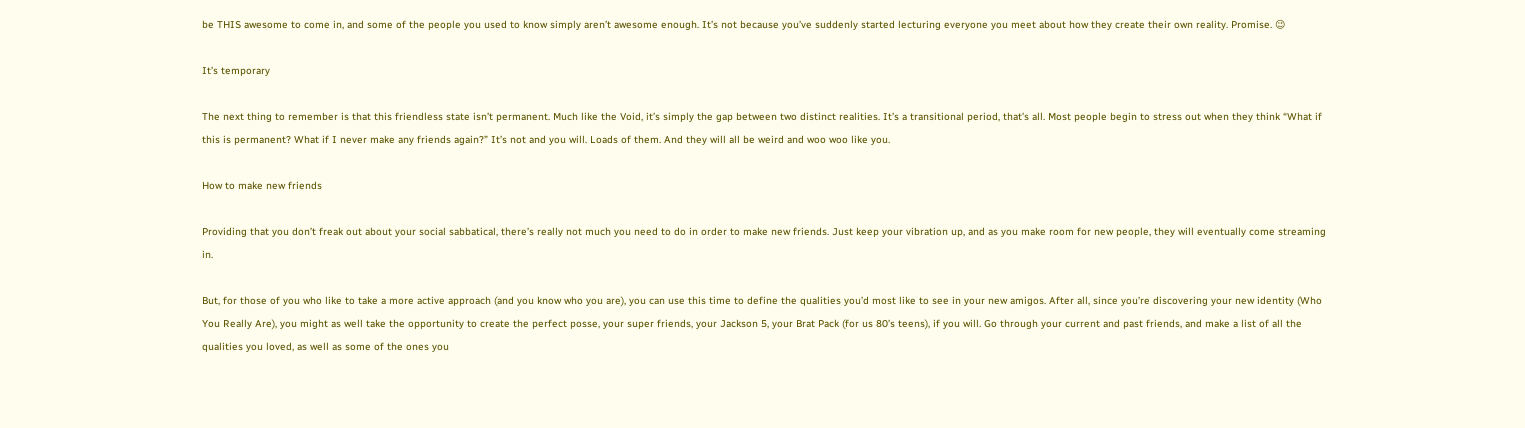be THIS awesome to come in, and some of the people you used to know simply aren’t awesome enough. It’s not because you’ve suddenly started lecturing everyone you meet about how they create their own reality. Promise. 😉

It’s temporary

The next thing to remember is that this friendless state isn’t permanent. Much like the Void, it’s simply the gap between two distinct realities. It’s a transitional period, that’s all. Most people begin to stress out when they think “What if this is permanent? What if I never make any friends again?” It’s not and you will. Loads of them. And they will all be weird and woo woo like you.

How to make new friends

Providing that you don’t freak out about your social sabbatical, there’s really not much you need to do in order to make new friends. Just keep your vibration up, and as you make room for new people, they will eventually come streaming in.

But, for those of you who like to take a more active approach (and you know who you are), you can use this time to define the qualities you’d most like to see in your new amigos. After all, since you’re discovering your new identity (Who You Really Are), you might as well take the opportunity to create the perfect posse, your super friends, your Jackson 5, your Brat Pack (for us 80’s teens), if you will. Go through your current and past friends, and make a list of all the qualities you loved, as well as some of the ones you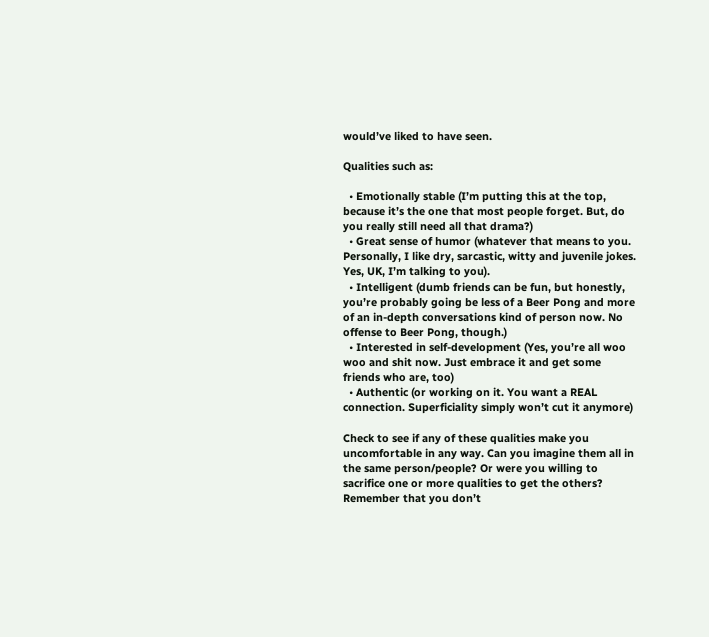would’ve liked to have seen.

Qualities such as:

  • Emotionally stable (I’m putting this at the top, because it’s the one that most people forget. But, do you really still need all that drama?)
  • Great sense of humor (whatever that means to you. Personally, I like dry, sarcastic, witty and juvenile jokes. Yes, UK, I’m talking to you).
  • Intelligent (dumb friends can be fun, but honestly, you’re probably going be less of a Beer Pong and more of an in-depth conversations kind of person now. No offense to Beer Pong, though.)
  • Interested in self-development (Yes, you’re all woo woo and shit now. Just embrace it and get some friends who are, too)
  • Authentic (or working on it. You want a REAL connection. Superficiality simply won’t cut it anymore)

Check to see if any of these qualities make you uncomfortable in any way. Can you imagine them all in the same person/people? Or were you willing to sacrifice one or more qualities to get the others? Remember that you don’t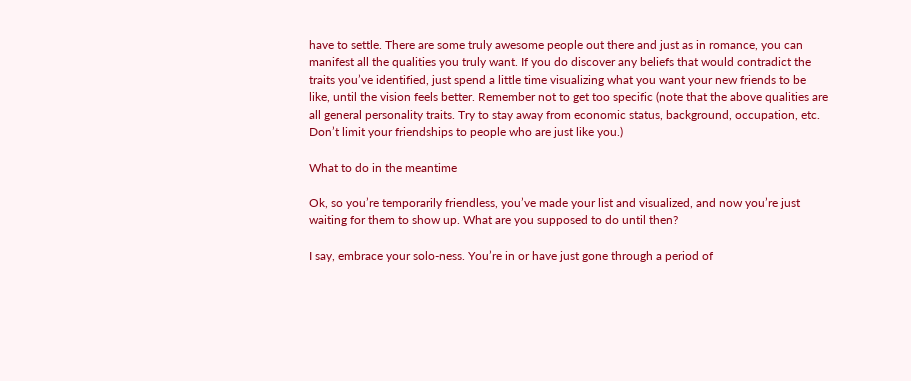have to settle. There are some truly awesome people out there and just as in romance, you can manifest all the qualities you truly want. If you do discover any beliefs that would contradict the traits you’ve identified, just spend a little time visualizing what you want your new friends to be like, until the vision feels better. Remember not to get too specific (note that the above qualities are all general personality traits. Try to stay away from economic status, background, occupation, etc. Don’t limit your friendships to people who are just like you.)

What to do in the meantime

Ok, so you’re temporarily friendless, you’ve made your list and visualized, and now you’re just waiting for them to show up. What are you supposed to do until then?

I say, embrace your solo-ness. You’re in or have just gone through a period of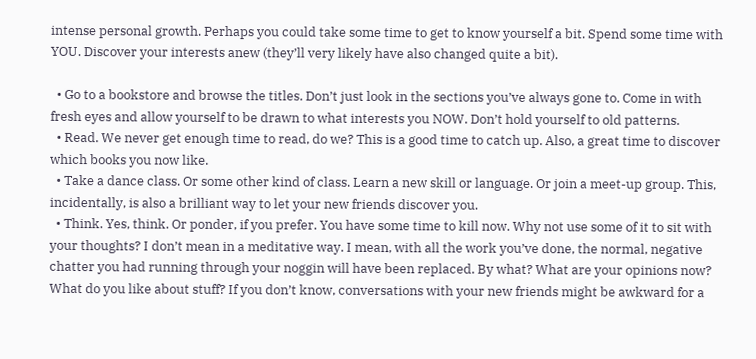intense personal growth. Perhaps you could take some time to get to know yourself a bit. Spend some time with YOU. Discover your interests anew (they’ll very likely have also changed quite a bit).

  • Go to a bookstore and browse the titles. Don’t just look in the sections you’ve always gone to. Come in with fresh eyes and allow yourself to be drawn to what interests you NOW. Don’t hold yourself to old patterns.
  • Read. We never get enough time to read, do we? This is a good time to catch up. Also, a great time to discover which books you now like.
  • Take a dance class. Or some other kind of class. Learn a new skill or language. Or join a meet-up group. This, incidentally, is also a brilliant way to let your new friends discover you.
  • Think. Yes, think. Or ponder, if you prefer. You have some time to kill now. Why not use some of it to sit with your thoughts? I don’t mean in a meditative way. I mean, with all the work you’ve done, the normal, negative chatter you had running through your noggin will have been replaced. By what? What are your opinions now? What do you like about stuff? If you don’t know, conversations with your new friends might be awkward for a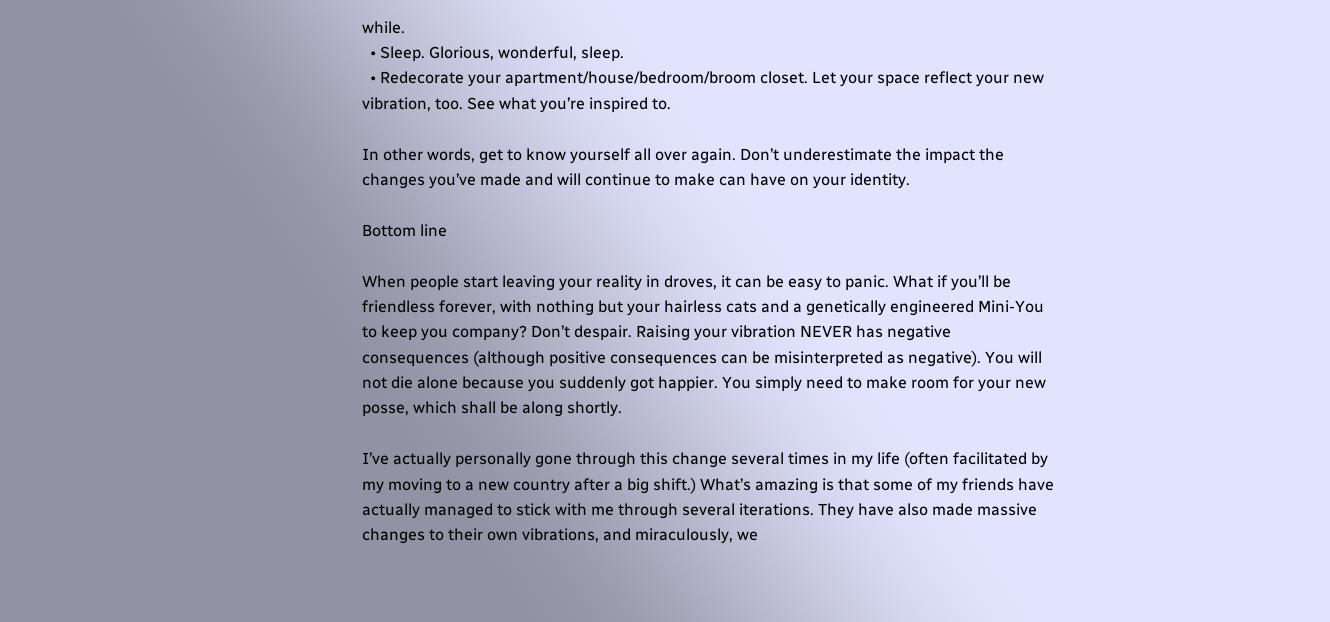while.
  • Sleep. Glorious, wonderful, sleep.
  • Redecorate your apartment/house/bedroom/broom closet. Let your space reflect your new vibration, too. See what you’re inspired to.

In other words, get to know yourself all over again. Don’t underestimate the impact the changes you’ve made and will continue to make can have on your identity.

Bottom line

When people start leaving your reality in droves, it can be easy to panic. What if you’ll be friendless forever, with nothing but your hairless cats and a genetically engineered Mini-You to keep you company? Don’t despair. Raising your vibration NEVER has negative consequences (although positive consequences can be misinterpreted as negative). You will not die alone because you suddenly got happier. You simply need to make room for your new posse, which shall be along shortly.

I’ve actually personally gone through this change several times in my life (often facilitated by my moving to a new country after a big shift.) What’s amazing is that some of my friends have actually managed to stick with me through several iterations. They have also made massive changes to their own vibrations, and miraculously, we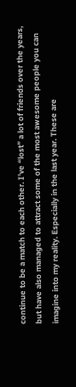continue to be a match to each other. I’ve “lost” a lot of friends over the years, but have also managed to attract some of the most awesome people you can imagine into my reality. Especially in the last year. These are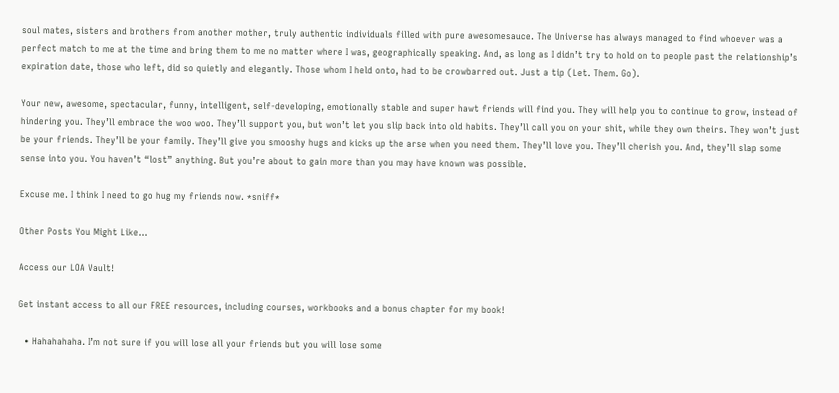soul mates, sisters and brothers from another mother, truly authentic individuals filled with pure awesomesauce. The Universe has always managed to find whoever was a perfect match to me at the time and bring them to me no matter where I was, geographically speaking. And, as long as I didn’t try to hold on to people past the relationship’s expiration date, those who left, did so quietly and elegantly. Those whom I held onto, had to be crowbarred out. Just a tip (Let. Them. Go).

Your new, awesome, spectacular, funny, intelligent, self-developing, emotionally stable and super hawt friends will find you. They will help you to continue to grow, instead of hindering you. They’ll embrace the woo woo. They’ll support you, but won’t let you slip back into old habits. They’ll call you on your shit, while they own theirs. They won’t just be your friends. They’ll be your family. They’ll give you smooshy hugs and kicks up the arse when you need them. They’ll love you. They’ll cherish you. And, they’ll slap some sense into you. You haven’t “lost” anything. But you’re about to gain more than you may have known was possible.

Excuse me. I think I need to go hug my friends now. *sniff*

Other Posts You Might Like...

Access our LOA Vault!

Get instant access to all our FREE resources, including courses, workbooks and a bonus chapter for my book!

  • Hahahahaha. I’m not sure if you will lose all your friends but you will lose some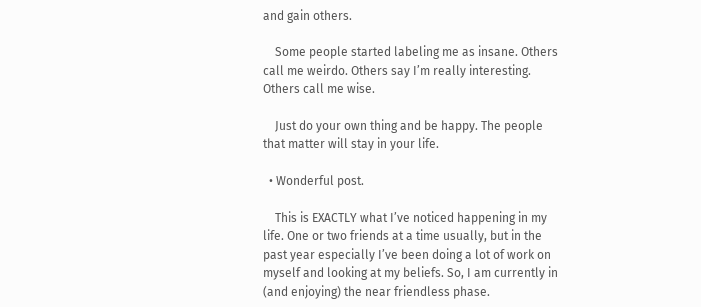and gain others.

    Some people started labeling me as insane. Others call me weirdo. Others say I’m really interesting. Others call me wise.

    Just do your own thing and be happy. The people that matter will stay in your life.

  • Wonderful post.

    This is EXACTLY what I’ve noticed happening in my life. One or two friends at a time usually, but in the past year especially I’ve been doing a lot of work on myself and looking at my beliefs. So, I am currently in (and enjoying) the near friendless phase.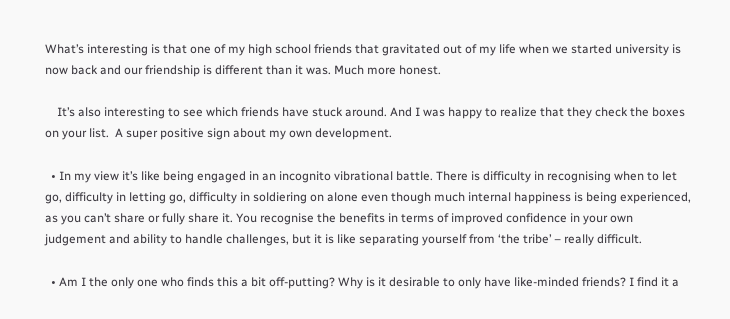What’s interesting is that one of my high school friends that gravitated out of my life when we started university is now back and our friendship is different than it was. Much more honest.

    It’s also interesting to see which friends have stuck around. And I was happy to realize that they check the boxes on your list.  A super positive sign about my own development.

  • In my view it’s like being engaged in an incognito vibrational battle. There is difficulty in recognising when to let go, difficulty in letting go, difficulty in soldiering on alone even though much internal happiness is being experienced, as you can’t share or fully share it. You recognise the benefits in terms of improved confidence in your own judgement and ability to handle challenges, but it is like separating yourself from ‘the tribe’ – really difficult.

  • Am I the only one who finds this a bit off-putting? Why is it desirable to only have like-minded friends? I find it a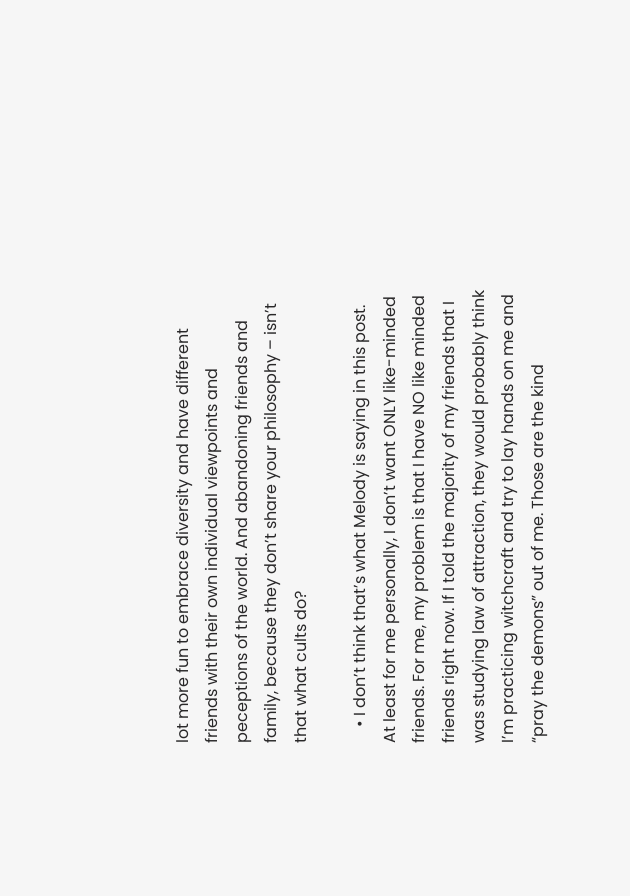lot more fun to embrace diversity and have different friends with their own individual viewpoints and peceptions of the world. And abandoning friends and family, because they don’t share your philosophy – isn’t that what cults do?

    • I don’t think that’s what Melody is saying in this post. At least for me personally, I don’t want ONLY like-minded friends. For me, my problem is that I have NO like minded friends right now. If I told the majority of my friends that I was studying law of attraction, they would probably think I’m practicing witchcraft and try to lay hands on me and “pray the demons” out of me. Those are the kind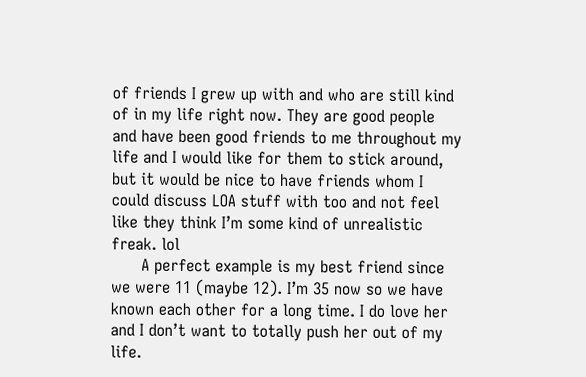of friends I grew up with and who are still kind of in my life right now. They are good people and have been good friends to me throughout my life and I would like for them to stick around, but it would be nice to have friends whom I could discuss LOA stuff with too and not feel like they think I’m some kind of unrealistic freak. lol
      A perfect example is my best friend since we were 11 (maybe 12). I’m 35 now so we have known each other for a long time. I do love her and I don’t want to totally push her out of my life.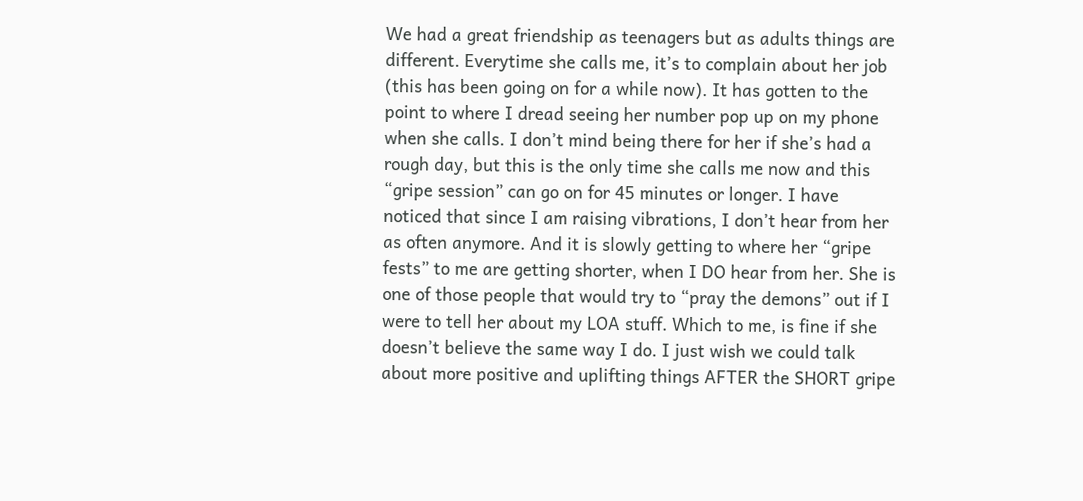We had a great friendship as teenagers but as adults things are different. Everytime she calls me, it’s to complain about her job (this has been going on for a while now). It has gotten to the point to where I dread seeing her number pop up on my phone when she calls. I don’t mind being there for her if she’s had a rough day, but this is the only time she calls me now and this “gripe session” can go on for 45 minutes or longer. I have noticed that since I am raising vibrations, I don’t hear from her as often anymore. And it is slowly getting to where her “gripe fests” to me are getting shorter, when I DO hear from her. She is one of those people that would try to “pray the demons” out if I were to tell her about my LOA stuff. Which to me, is fine if she doesn’t believe the same way I do. I just wish we could talk about more positive and uplifting things AFTER the SHORT gripe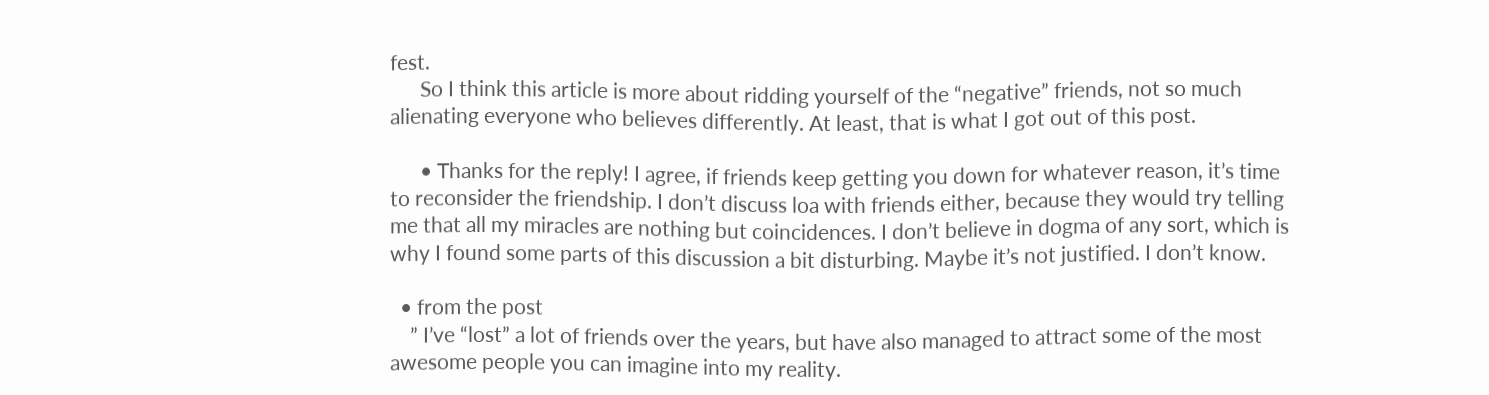fest.
      So I think this article is more about ridding yourself of the “negative” friends, not so much alienating everyone who believes differently. At least, that is what I got out of this post.

      • Thanks for the reply! I agree, if friends keep getting you down for whatever reason, it’s time to reconsider the friendship. I don’t discuss loa with friends either, because they would try telling me that all my miracles are nothing but coincidences. I don’t believe in dogma of any sort, which is why I found some parts of this discussion a bit disturbing. Maybe it’s not justified. I don’t know.

  • from the post
    ” I’ve “lost” a lot of friends over the years, but have also managed to attract some of the most awesome people you can imagine into my reality.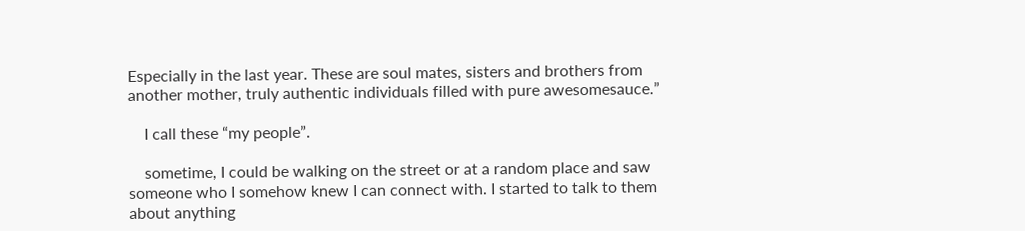Especially in the last year. These are soul mates, sisters and brothers from another mother, truly authentic individuals filled with pure awesomesauce.”

    I call these “my people”.

    sometime, I could be walking on the street or at a random place and saw someone who I somehow knew I can connect with. I started to talk to them about anything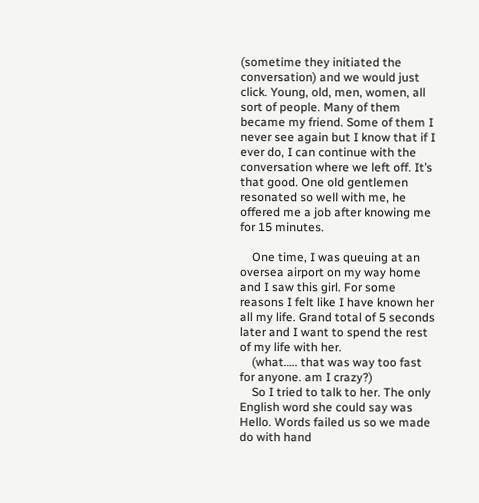(sometime they initiated the conversation) and we would just click. Young, old, men, women, all sort of people. Many of them became my friend. Some of them I never see again but I know that if I ever do, I can continue with the conversation where we left off. It’s that good. One old gentlemen resonated so well with me, he offered me a job after knowing me for 15 minutes.

    One time, I was queuing at an oversea airport on my way home and I saw this girl. For some reasons I felt like I have known her all my life. Grand total of 5 seconds later and I want to spend the rest of my life with her.
    (what….. that was way too fast for anyone. am I crazy?)
    So I tried to talk to her. The only English word she could say was Hello. Words failed us so we made do with hand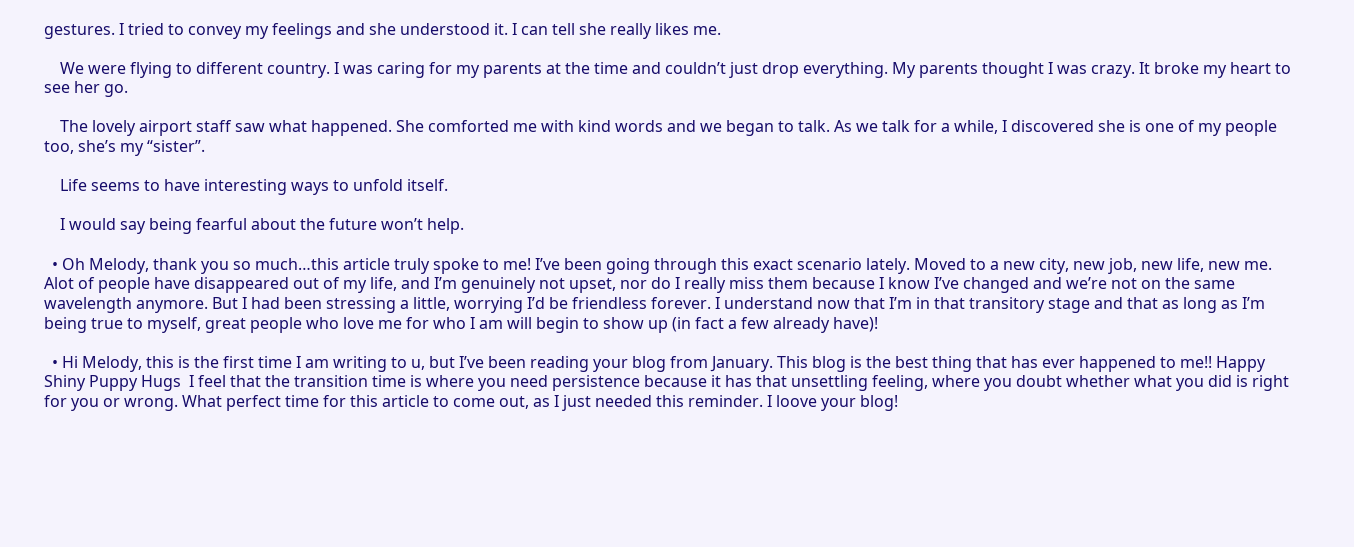gestures. I tried to convey my feelings and she understood it. I can tell she really likes me.

    We were flying to different country. I was caring for my parents at the time and couldn’t just drop everything. My parents thought I was crazy. It broke my heart to see her go.

    The lovely airport staff saw what happened. She comforted me with kind words and we began to talk. As we talk for a while, I discovered she is one of my people too, she’s my “sister”.

    Life seems to have interesting ways to unfold itself.

    I would say being fearful about the future won’t help.

  • Oh Melody, thank you so much…this article truly spoke to me! I’ve been going through this exact scenario lately. Moved to a new city, new job, new life, new me. Alot of people have disappeared out of my life, and I’m genuinely not upset, nor do I really miss them because I know I’ve changed and we’re not on the same wavelength anymore. But I had been stressing a little, worrying I’d be friendless forever. I understand now that I’m in that transitory stage and that as long as I’m being true to myself, great people who love me for who I am will begin to show up (in fact a few already have)!

  • Hi Melody, this is the first time I am writing to u, but I’ve been reading your blog from January. This blog is the best thing that has ever happened to me!! Happy Shiny Puppy Hugs  I feel that the transition time is where you need persistence because it has that unsettling feeling, where you doubt whether what you did is right for you or wrong. What perfect time for this article to come out, as I just needed this reminder. I loove your blog!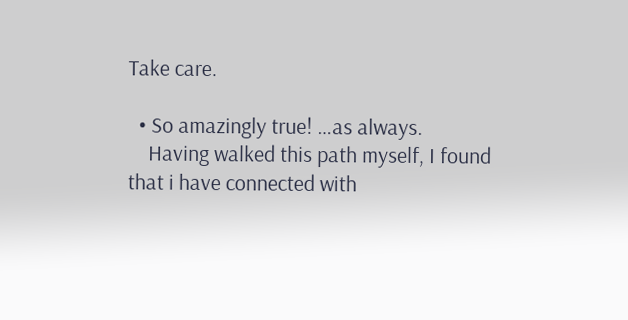Take care.

  • So amazingly true! …as always.
    Having walked this path myself, I found that i have connected with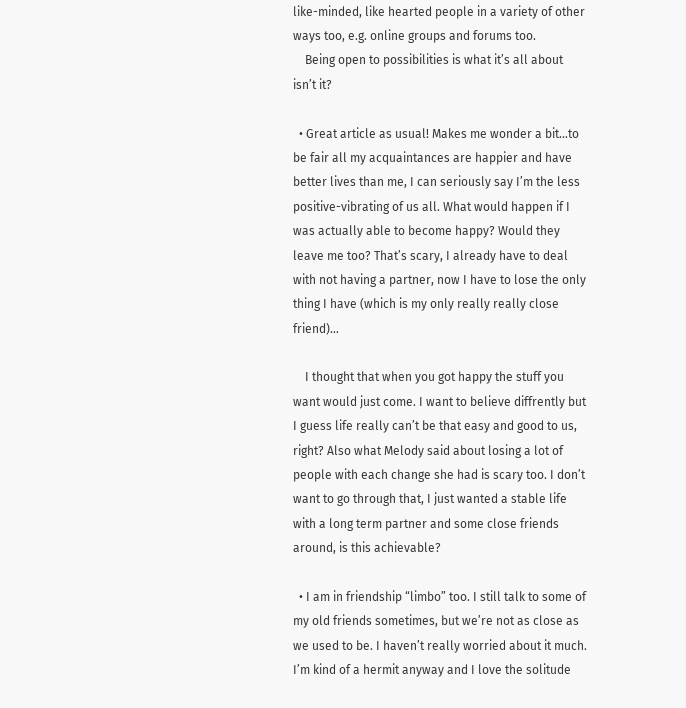like-minded, like hearted people in a variety of other ways too, e.g. online groups and forums too.
    Being open to possibilities is what it’s all about isn’t it?

  • Great article as usual! Makes me wonder a bit…to be fair all my acquaintances are happier and have better lives than me, I can seriously say I’m the less positive-vibrating of us all. What would happen if I was actually able to become happy? Would they leave me too? That’s scary, I already have to deal with not having a partner, now I have to lose the only thing I have (which is my only really really close friend)…

    I thought that when you got happy the stuff you want would just come. I want to believe diffrently but I guess life really can’t be that easy and good to us, right? Also what Melody said about losing a lot of people with each change she had is scary too. I don’t want to go through that, I just wanted a stable life with a long term partner and some close friends around, is this achievable?

  • I am in friendship “limbo” too. I still talk to some of my old friends sometimes, but we’re not as close as we used to be. I haven’t really worried about it much. I’m kind of a hermit anyway and I love the solitude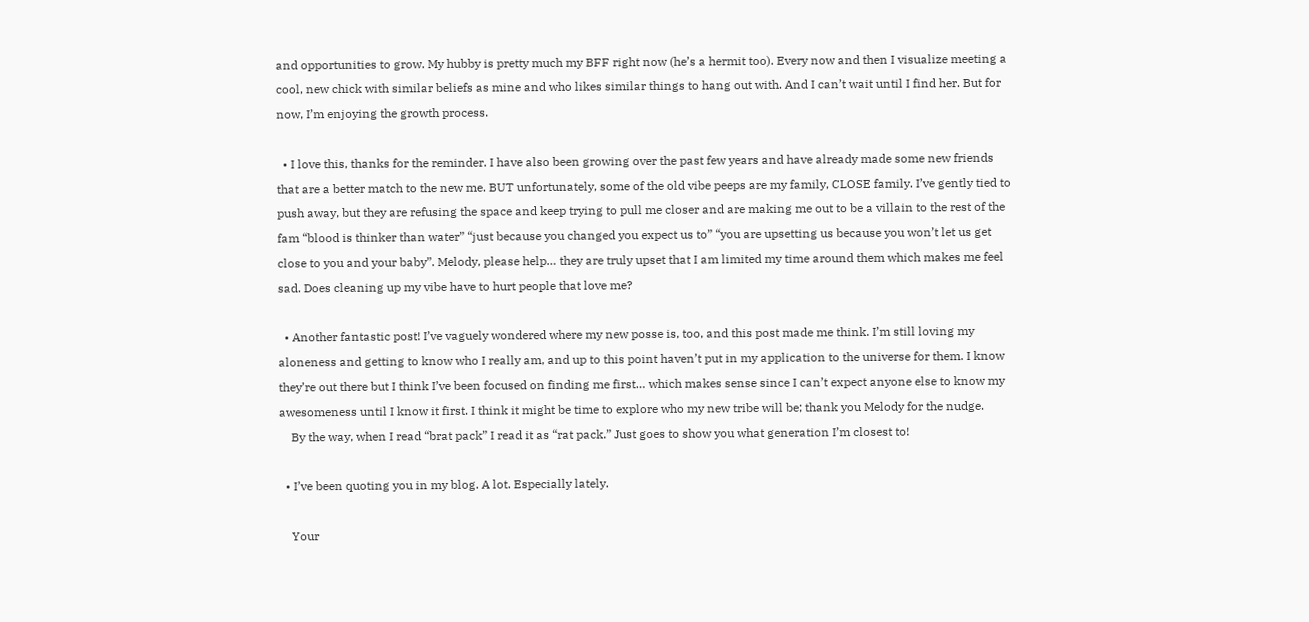and opportunities to grow. My hubby is pretty much my BFF right now (he’s a hermit too). Every now and then I visualize meeting a cool, new chick with similar beliefs as mine and who likes similar things to hang out with. And I can’t wait until I find her. But for now, I’m enjoying the growth process.

  • I love this, thanks for the reminder. I have also been growing over the past few years and have already made some new friends that are a better match to the new me. BUT unfortunately, some of the old vibe peeps are my family, CLOSE family. I’ve gently tied to push away, but they are refusing the space and keep trying to pull me closer and are making me out to be a villain to the rest of the fam “blood is thinker than water” “just because you changed you expect us to” “you are upsetting us because you won’t let us get close to you and your baby”. Melody, please help… they are truly upset that I am limited my time around them which makes me feel sad. Does cleaning up my vibe have to hurt people that love me?

  • Another fantastic post! I’ve vaguely wondered where my new posse is, too, and this post made me think. I’m still loving my aloneness and getting to know who I really am, and up to this point haven’t put in my application to the universe for them. I know they’re out there but I think I’ve been focused on finding me first… which makes sense since I can’t expect anyone else to know my awesomeness until I know it first. I think it might be time to explore who my new tribe will be; thank you Melody for the nudge.
    By the way, when I read “brat pack” I read it as “rat pack.” Just goes to show you what generation I’m closest to!

  • I’ve been quoting you in my blog. A lot. Especially lately.

    Your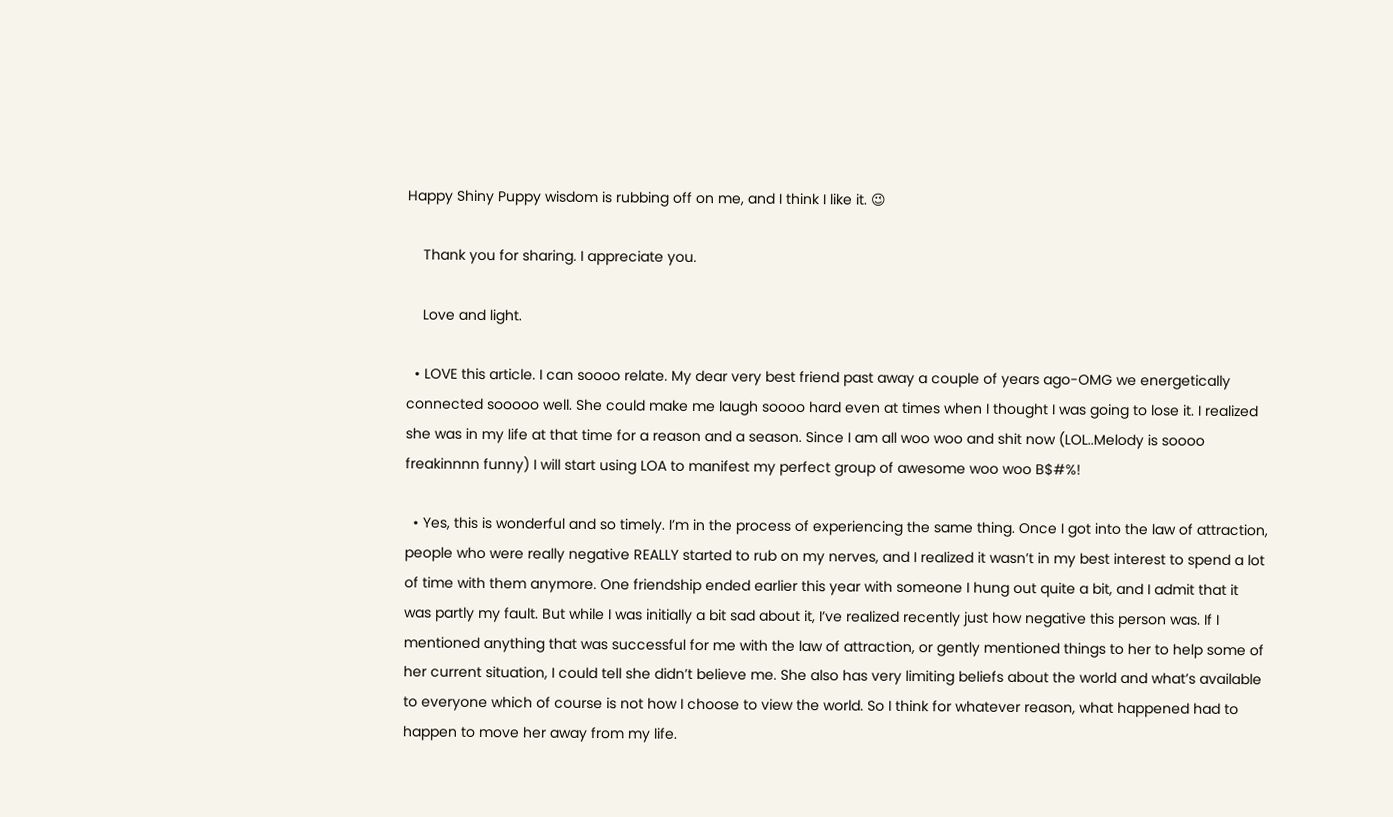Happy Shiny Puppy wisdom is rubbing off on me, and I think I like it. 😉

    Thank you for sharing. I appreciate you.

    Love and light.

  • LOVE this article. I can soooo relate. My dear very best friend past away a couple of years ago-OMG we energetically connected sooooo well. She could make me laugh soooo hard even at times when I thought I was going to lose it. I realized she was in my life at that time for a reason and a season. Since I am all woo woo and shit now (LOL..Melody is soooo freakinnnn funny) I will start using LOA to manifest my perfect group of awesome woo woo B$#%!

  • Yes, this is wonderful and so timely. I’m in the process of experiencing the same thing. Once I got into the law of attraction, people who were really negative REALLY started to rub on my nerves, and I realized it wasn’t in my best interest to spend a lot of time with them anymore. One friendship ended earlier this year with someone I hung out quite a bit, and I admit that it was partly my fault. But while I was initially a bit sad about it, I’ve realized recently just how negative this person was. If I mentioned anything that was successful for me with the law of attraction, or gently mentioned things to her to help some of her current situation, I could tell she didn’t believe me. She also has very limiting beliefs about the world and what’s available to everyone which of course is not how I choose to view the world. So I think for whatever reason, what happened had to happen to move her away from my life.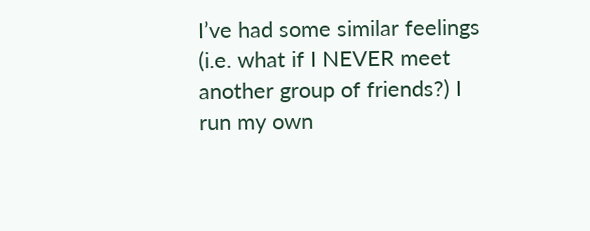I’ve had some similar feelings (i.e. what if I NEVER meet another group of friends?) I run my own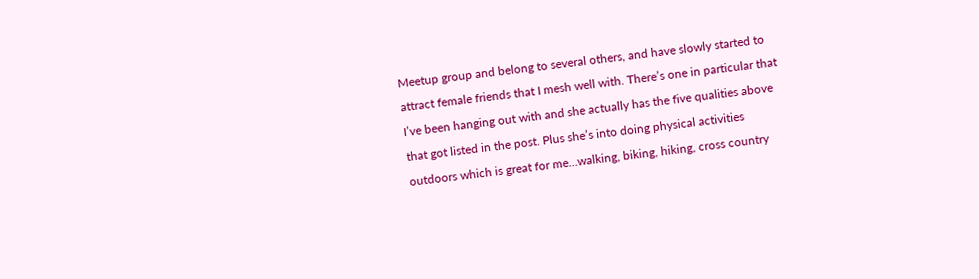Meetup group and belong to several others, and have slowly started to attract female friends that I mesh well with. There’s one in particular that I’ve been hanging out with and she actually has the five qualities above that got listed in the post. Plus she’s into doing physical activities outdoors which is great for me…walking, biking, hiking, cross country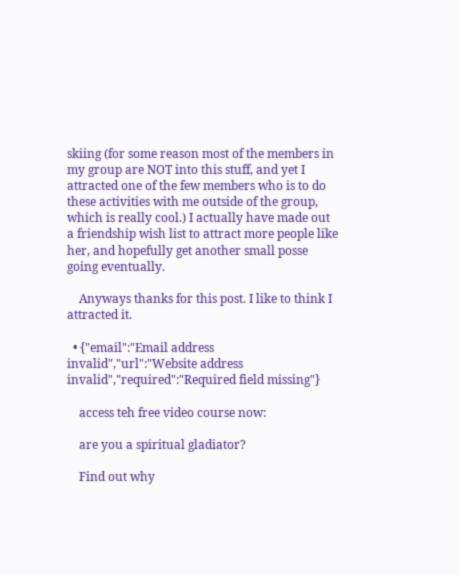skiing (for some reason most of the members in my group are NOT into this stuff, and yet I attracted one of the few members who is to do these activities with me outside of the group, which is really cool.) I actually have made out a friendship wish list to attract more people like her, and hopefully get another small posse going eventually.

    Anyways thanks for this post. I like to think I attracted it.

  • {"email":"Email address invalid","url":"Website address invalid","required":"Required field missing"}

    access teh free video course now:

    are you a spiritual gladiator?

    Find out why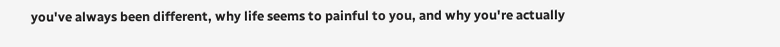you've always been different, why life seems to painful to you, and why you're actually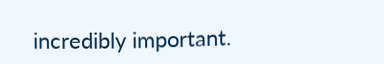incredibly important.